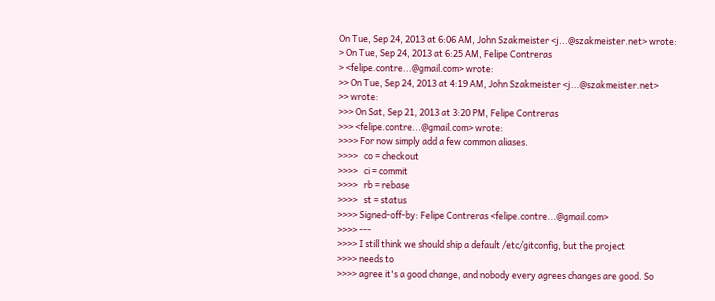On Tue, Sep 24, 2013 at 6:06 AM, John Szakmeister <j...@szakmeister.net> wrote:
> On Tue, Sep 24, 2013 at 6:25 AM, Felipe Contreras
> <felipe.contre...@gmail.com> wrote:
>> On Tue, Sep 24, 2013 at 4:19 AM, John Szakmeister <j...@szakmeister.net>
>> wrote:
>>> On Sat, Sep 21, 2013 at 3:20 PM, Felipe Contreras
>>> <felipe.contre...@gmail.com> wrote:
>>>> For now simply add a few common aliases.
>>>>   co = checkout
>>>>   ci = commit
>>>>   rb = rebase
>>>>   st = status
>>>> Signed-off-by: Felipe Contreras <felipe.contre...@gmail.com>
>>>> ---
>>>> I still think we should ship a default /etc/gitconfig, but the project
>>>> needs to
>>>> agree it's a good change, and nobody every agrees changes are good. So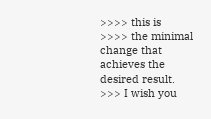>>>> this is
>>>> the minimal change that achieves the desired result.
>>> I wish you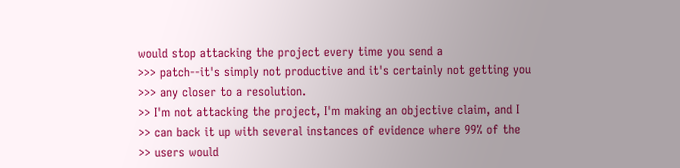would stop attacking the project every time you send a
>>> patch--it's simply not productive and it's certainly not getting you
>>> any closer to a resolution.
>> I'm not attacking the project, I'm making an objective claim, and I
>> can back it up with several instances of evidence where 99% of the
>> users would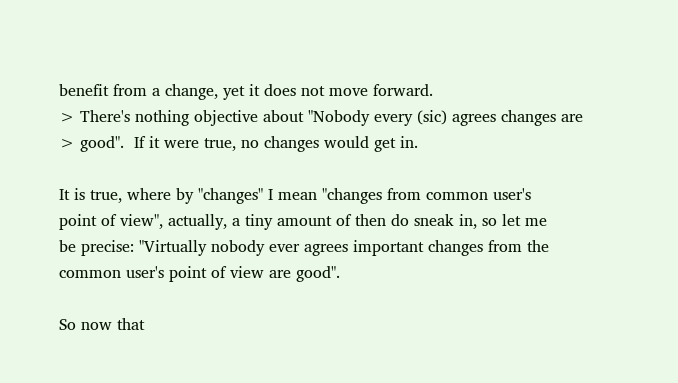benefit from a change, yet it does not move forward.
> There's nothing objective about "Nobody every (sic) agrees changes are
> good".  If it were true, no changes would get in.

It is true, where by "changes" I mean "changes from common user's
point of view", actually, a tiny amount of then do sneak in, so let me
be precise: "Virtually nobody ever agrees important changes from the
common user's point of view are good".

So now that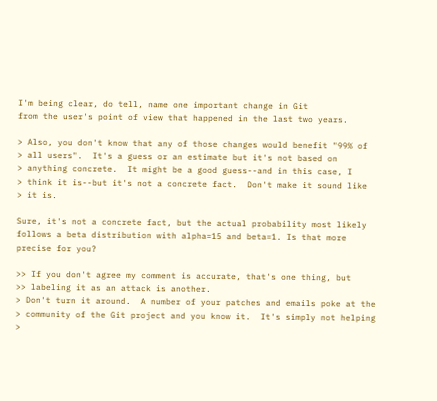I'm being clear, do tell, name one important change in Git
from the user's point of view that happened in the last two years.

> Also, you don't know that any of those changes would benefit "99% of
> all users".  It's a guess or an estimate but it's not based on
> anything concrete.  It might be a good guess--and in this case, I
> think it is--but it's not a concrete fact.  Don't make it sound like
> it is.

Sure, it's not a concrete fact, but the actual probability most likely
follows a beta distribution with alpha=15 and beta=1. Is that more
precise for you?

>> If you don't agree my comment is accurate, that's one thing, but
>> labeling it as an attack is another.
> Don't turn it around.  A number of your patches and emails poke at the
> community of the Git project and you know it.  It's simply not helping
>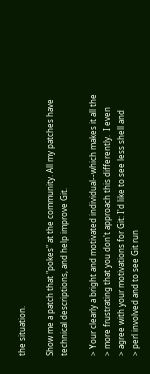the situation.

Show me a patch that "pokes" at the community. All my patches have
technical descriptions, and help improve Git.

> Your clearly a bright and motivated individual--which makes it all the
> more frustrating that you don't approach this differently.  I even
> agree with your motivations for Git: I'd like to see less shell and
> perl involved and to see Git run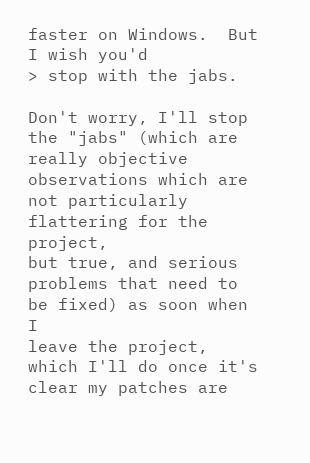faster on Windows.  But I wish you'd
> stop with the jabs.

Don't worry, I'll stop the "jabs" (which are really objective
observations which are not particularly flattering for the project,
but true, and serious problems that need to be fixed) as soon when I
leave the project, which I'll do once it's clear my patches are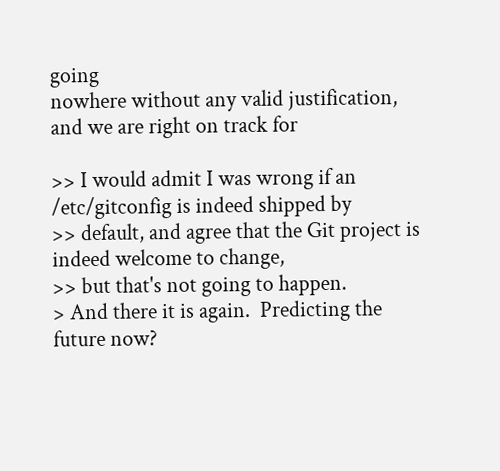going
nowhere without any valid justification, and we are right on track for

>> I would admit I was wrong if an /etc/gitconfig is indeed shipped by
>> default, and agree that the Git project is indeed welcome to change,
>> but that's not going to happen.
> And there it is again.  Predicting the future now?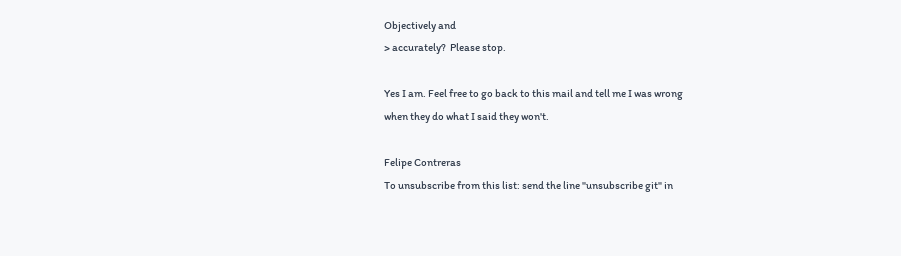Objectively and
> accurately?  Please stop.

Yes I am. Feel free to go back to this mail and tell me I was wrong
when they do what I said they won't.

Felipe Contreras
To unsubscribe from this list: send the line "unsubscribe git" in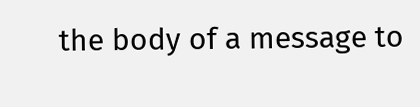the body of a message to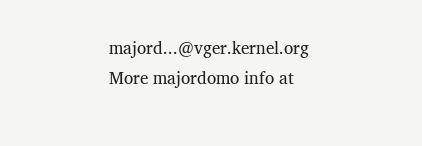majord...@vger.kernel.org
More majordomo info at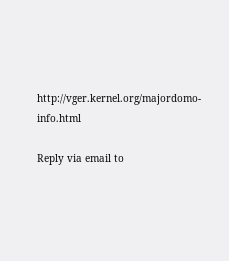http://vger.kernel.org/majordomo-info.html

Reply via email to